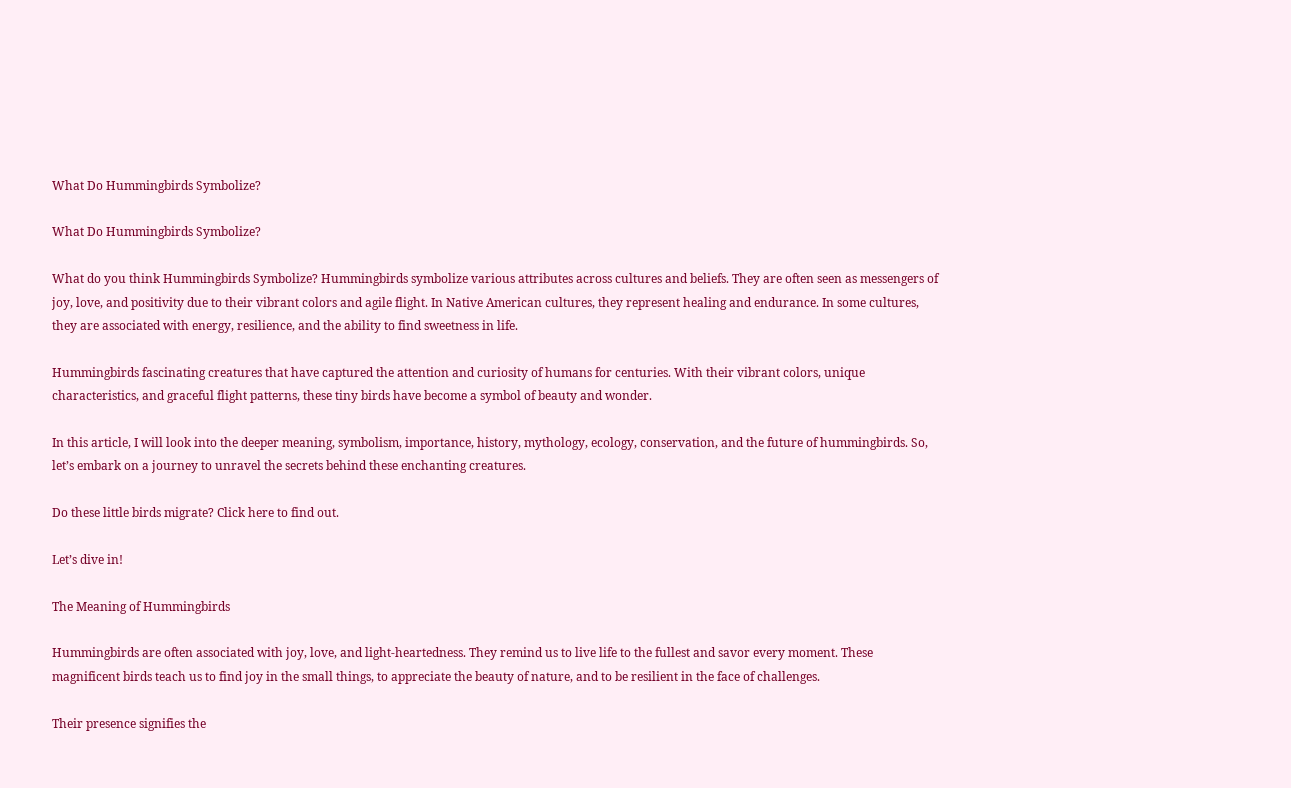What Do Hummingbirds Symbolize?

What Do Hummingbirds Symbolize?

What do you think Hummingbirds Symbolize? Hummingbirds symbolize various attributes across cultures and beliefs. They are often seen as messengers of joy, love, and positivity due to their vibrant colors and agile flight. In Native American cultures, they represent healing and endurance. In some cultures, they are associated with energy, resilience, and the ability to find sweetness in life.

Hummingbirds fascinating creatures that have captured the attention and curiosity of humans for centuries. With their vibrant colors, unique characteristics, and graceful flight patterns, these tiny birds have become a symbol of beauty and wonder.

In this article, I will look into the deeper meaning, symbolism, importance, history, mythology, ecology, conservation, and the future of hummingbirds. So, let’s embark on a journey to unravel the secrets behind these enchanting creatures.

Do these little birds migrate? Click here to find out.

Let’s dive in!

The Meaning of Hummingbirds

Hummingbirds are often associated with joy, love, and light-heartedness. They remind us to live life to the fullest and savor every moment. These magnificent birds teach us to find joy in the small things, to appreciate the beauty of nature, and to be resilient in the face of challenges.

Their presence signifies the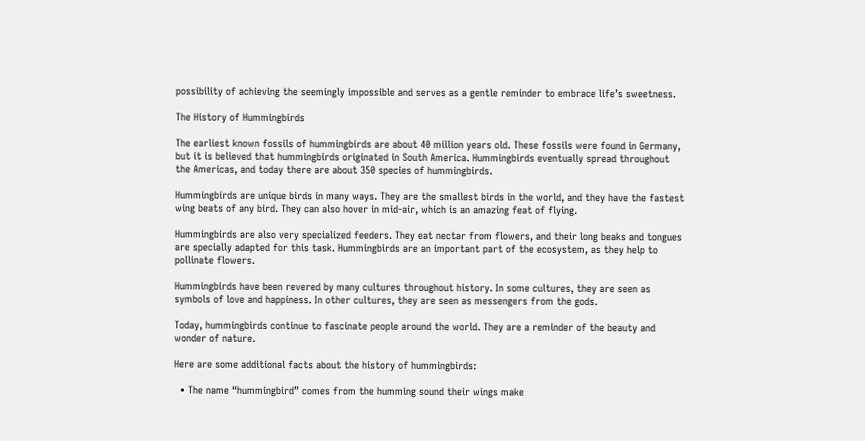possibility of achieving the seemingly impossible and serves as a gentle reminder to embrace life’s sweetness.

The History of Hummingbirds

The earliest known fossils of hummingbirds are about 40 million years old. These fossils were found in Germany, but it is believed that hummingbirds originated in South America. Hummingbirds eventually spread throughout the Americas, and today there are about 350 species of hummingbirds.

Hummingbirds are unique birds in many ways. They are the smallest birds in the world, and they have the fastest wing beats of any bird. They can also hover in mid-air, which is an amazing feat of flying.

Hummingbirds are also very specialized feeders. They eat nectar from flowers, and their long beaks and tongues are specially adapted for this task. Hummingbirds are an important part of the ecosystem, as they help to pollinate flowers.

Hummingbirds have been revered by many cultures throughout history. In some cultures, they are seen as symbols of love and happiness. In other cultures, they are seen as messengers from the gods.

Today, hummingbirds continue to fascinate people around the world. They are a reminder of the beauty and wonder of nature.

Here are some additional facts about the history of hummingbirds:

  • The name “hummingbird” comes from the humming sound their wings make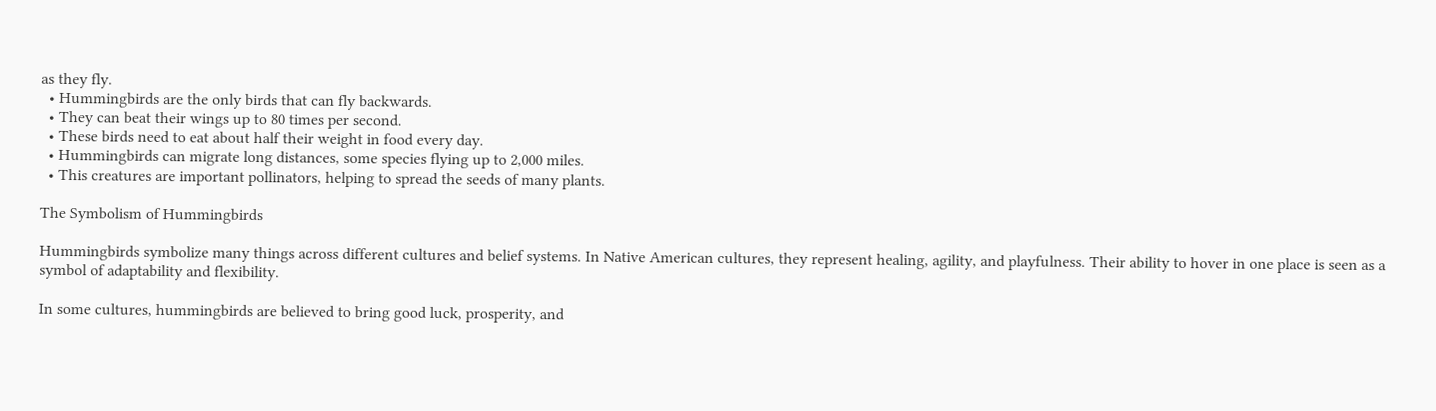as they fly.
  • Hummingbirds are the only birds that can fly backwards.
  • They can beat their wings up to 80 times per second.
  • These birds need to eat about half their weight in food every day.
  • Hummingbirds can migrate long distances, some species flying up to 2,000 miles.
  • This creatures are important pollinators, helping to spread the seeds of many plants.

The Symbolism of Hummingbirds

Hummingbirds symbolize many things across different cultures and belief systems. In Native American cultures, they represent healing, agility, and playfulness. Their ability to hover in one place is seen as a symbol of adaptability and flexibility.

In some cultures, hummingbirds are believed to bring good luck, prosperity, and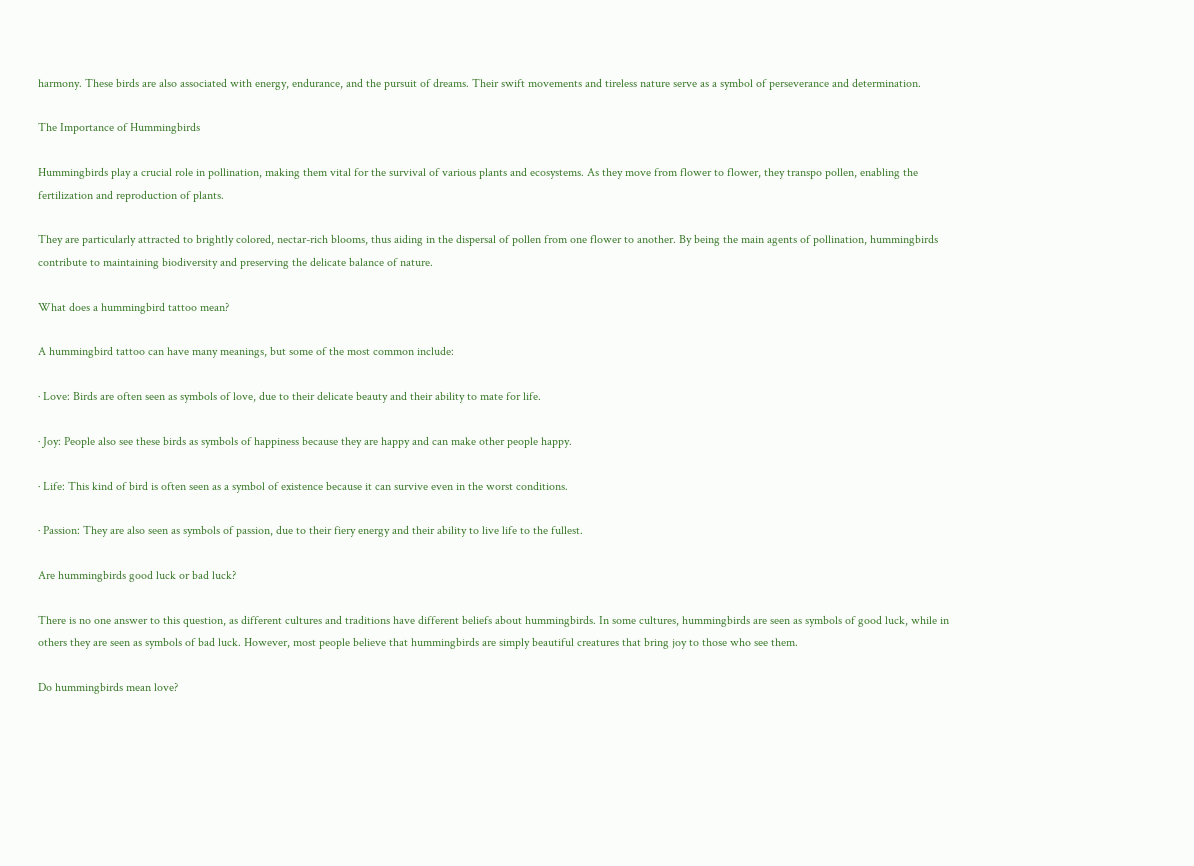harmony. These birds are also associated with energy, endurance, and the pursuit of dreams. Their swift movements and tireless nature serve as a symbol of perseverance and determination.

The Importance of Hummingbirds

Hummingbirds play a crucial role in pollination, making them vital for the survival of various plants and ecosystems. As they move from flower to flower, they transpo pollen, enabling the fertilization and reproduction of plants.

They are particularly attracted to brightly colored, nectar-rich blooms, thus aiding in the dispersal of pollen from one flower to another. By being the main agents of pollination, hummingbirds contribute to maintaining biodiversity and preserving the delicate balance of nature.

What does a hummingbird tattoo mean?

A hummingbird tattoo can have many meanings, but some of the most common include:

· Love: Birds are often seen as symbols of love, due to their delicate beauty and their ability to mate for life.

· Joy: People also see these birds as symbols of happiness because they are happy and can make other people happy.

· Life: This kind of bird is often seen as a symbol of existence because it can survive even in the worst conditions.

· Passion: They are also seen as symbols of passion, due to their fiery energy and their ability to live life to the fullest.

Are hummingbirds good luck or bad luck?

There is no one answer to this question, as different cultures and traditions have different beliefs about hummingbirds. In some cultures, hummingbirds are seen as symbols of good luck, while in others they are seen as symbols of bad luck. However, most people believe that hummingbirds are simply beautiful creatures that bring joy to those who see them.

Do hummingbirds mean love?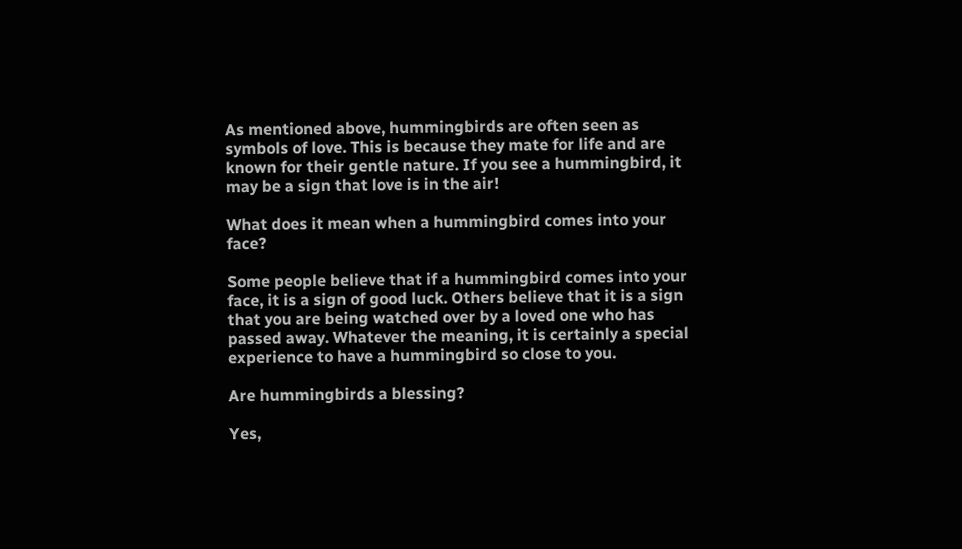As mentioned above, hummingbirds are often seen as symbols of love. This is because they mate for life and are known for their gentle nature. If you see a hummingbird, it may be a sign that love is in the air!

What does it mean when a hummingbird comes into your face?

Some people believe that if a hummingbird comes into your face, it is a sign of good luck. Others believe that it is a sign that you are being watched over by a loved one who has passed away. Whatever the meaning, it is certainly a special experience to have a hummingbird so close to you.

Are hummingbirds a blessing?

Yes,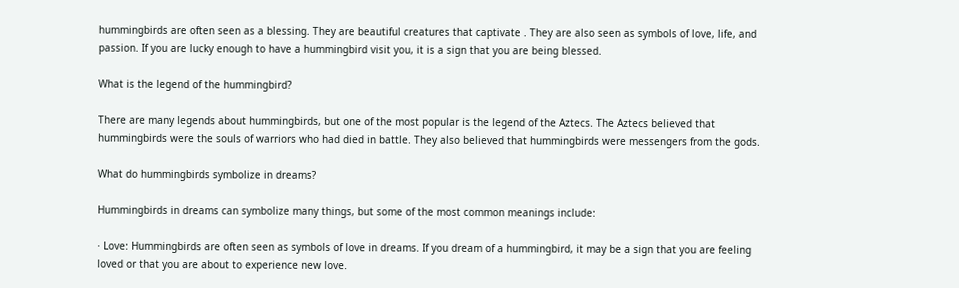hummingbirds are often seen as a blessing. They are beautiful creatures that captivate . They are also seen as symbols of love, life, and passion. If you are lucky enough to have a hummingbird visit you, it is a sign that you are being blessed.

What is the legend of the hummingbird?

There are many legends about hummingbirds, but one of the most popular is the legend of the Aztecs. The Aztecs believed that hummingbirds were the souls of warriors who had died in battle. They also believed that hummingbirds were messengers from the gods.

What do hummingbirds symbolize in dreams?

Hummingbirds in dreams can symbolize many things, but some of the most common meanings include:

· Love: Hummingbirds are often seen as symbols of love in dreams. If you dream of a hummingbird, it may be a sign that you are feeling loved or that you are about to experience new love.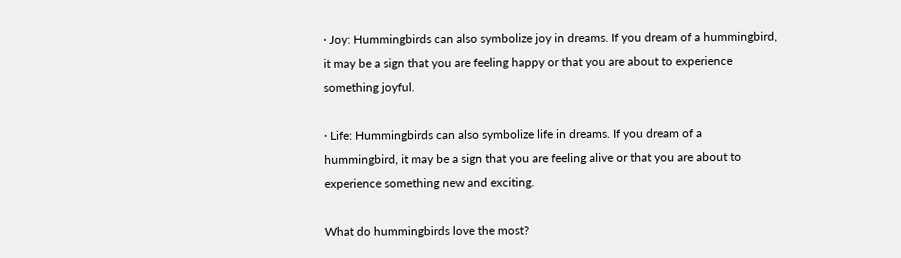· Joy: Hummingbirds can also symbolize joy in dreams. If you dream of a hummingbird, it may be a sign that you are feeling happy or that you are about to experience something joyful.

· Life: Hummingbirds can also symbolize life in dreams. If you dream of a hummingbird, it may be a sign that you are feeling alive or that you are about to experience something new and exciting.

What do hummingbirds love the most?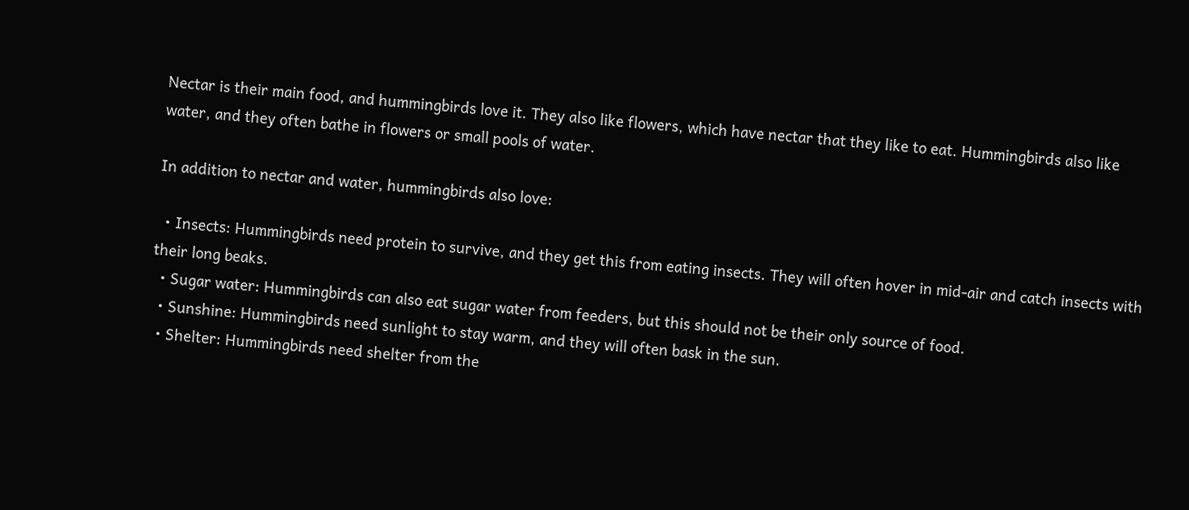Nectar is their main food, and hummingbirds love it. They also like flowers, which have nectar that they like to eat. Hummingbirds also like water, and they often bathe in flowers or small pools of water.

In addition to nectar and water, hummingbirds also love:

  • Insects: Hummingbirds need protein to survive, and they get this from eating insects. They will often hover in mid-air and catch insects with their long beaks.
  • Sugar water: Hummingbirds can also eat sugar water from feeders, but this should not be their only source of food.
  • Sunshine: Hummingbirds need sunlight to stay warm, and they will often bask in the sun.
  • Shelter: Hummingbirds need shelter from the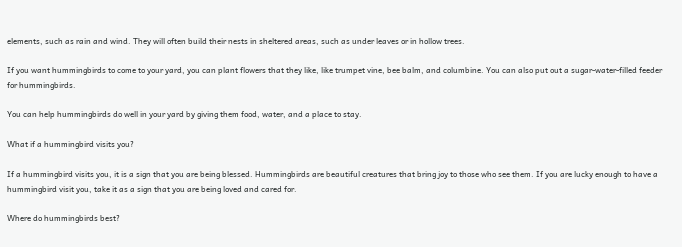elements, such as rain and wind. They will often build their nests in sheltered areas, such as under leaves or in hollow trees.

If you want hummingbirds to come to your yard, you can plant flowers that they like, like trumpet vine, bee balm, and columbine. You can also put out a sugar-water-filled feeder for hummingbirds.

You can help hummingbirds do well in your yard by giving them food, water, and a place to stay.

What if a hummingbird visits you?

If a hummingbird visits you, it is a sign that you are being blessed. Hummingbirds are beautiful creatures that bring joy to those who see them. If you are lucky enough to have a hummingbird visit you, take it as a sign that you are being loved and cared for.

Where do hummingbirds best?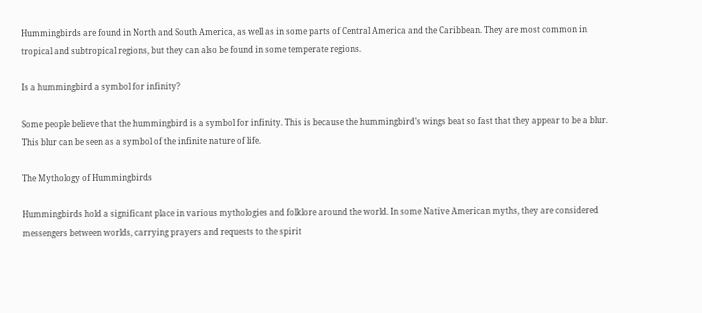Hummingbirds are found in North and South America, as well as in some parts of Central America and the Caribbean. They are most common in tropical and subtropical regions, but they can also be found in some temperate regions.

Is a hummingbird a symbol for infinity?

Some people believe that the hummingbird is a symbol for infinity. This is because the hummingbird’s wings beat so fast that they appear to be a blur. This blur can be seen as a symbol of the infinite nature of life.

The Mythology of Hummingbirds

Hummingbirds hold a significant place in various mythologies and folklore around the world. In some Native American myths, they are considered messengers between worlds, carrying prayers and requests to the spirit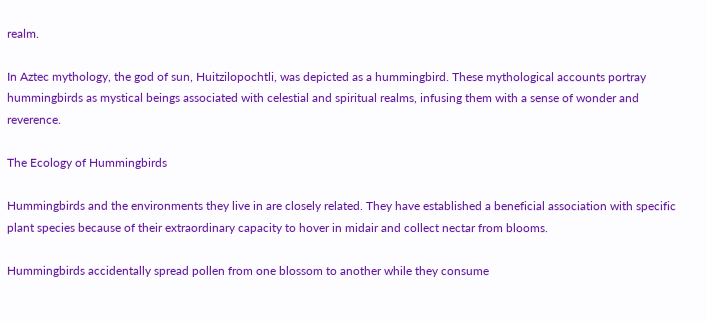realm.

In Aztec mythology, the god of sun, Huitzilopochtli, was depicted as a hummingbird. These mythological accounts portray hummingbirds as mystical beings associated with celestial and spiritual realms, infusing them with a sense of wonder and reverence.

The Ecology of Hummingbirds

Hummingbirds and the environments they live in are closely related. They have established a beneficial association with specific plant species because of their extraordinary capacity to hover in midair and collect nectar from blooms.

Hummingbirds accidentally spread pollen from one blossom to another while they consume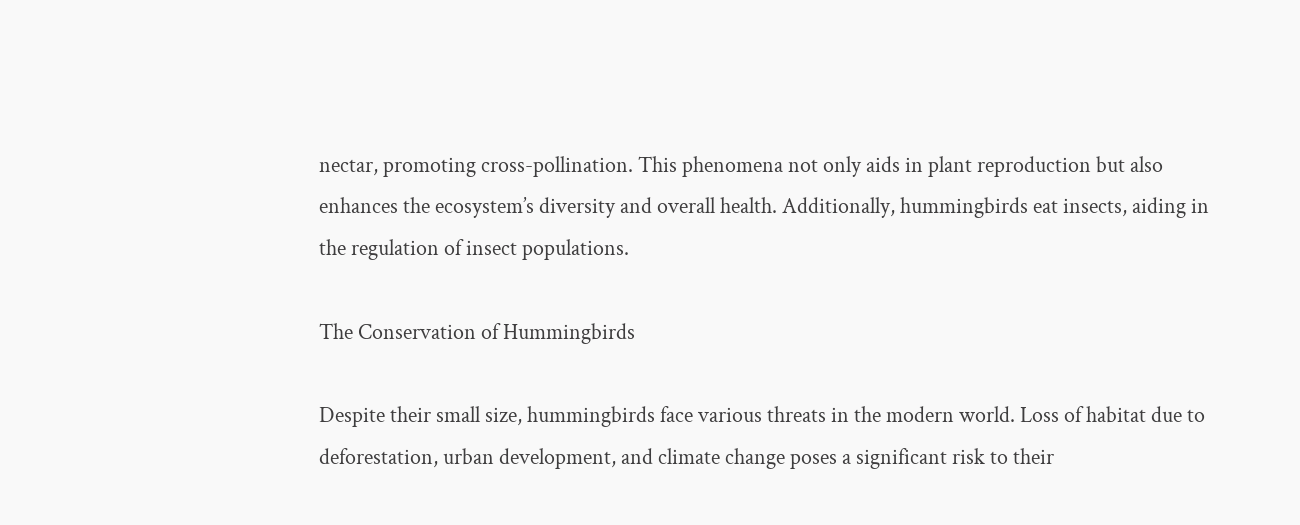nectar, promoting cross-pollination. This phenomena not only aids in plant reproduction but also enhances the ecosystem’s diversity and overall health. Additionally, hummingbirds eat insects, aiding in the regulation of insect populations.

The Conservation of Hummingbirds

Despite their small size, hummingbirds face various threats in the modern world. Loss of habitat due to deforestation, urban development, and climate change poses a significant risk to their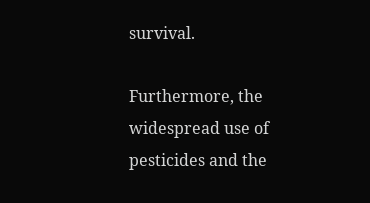survival.

Furthermore, the widespread use of pesticides and the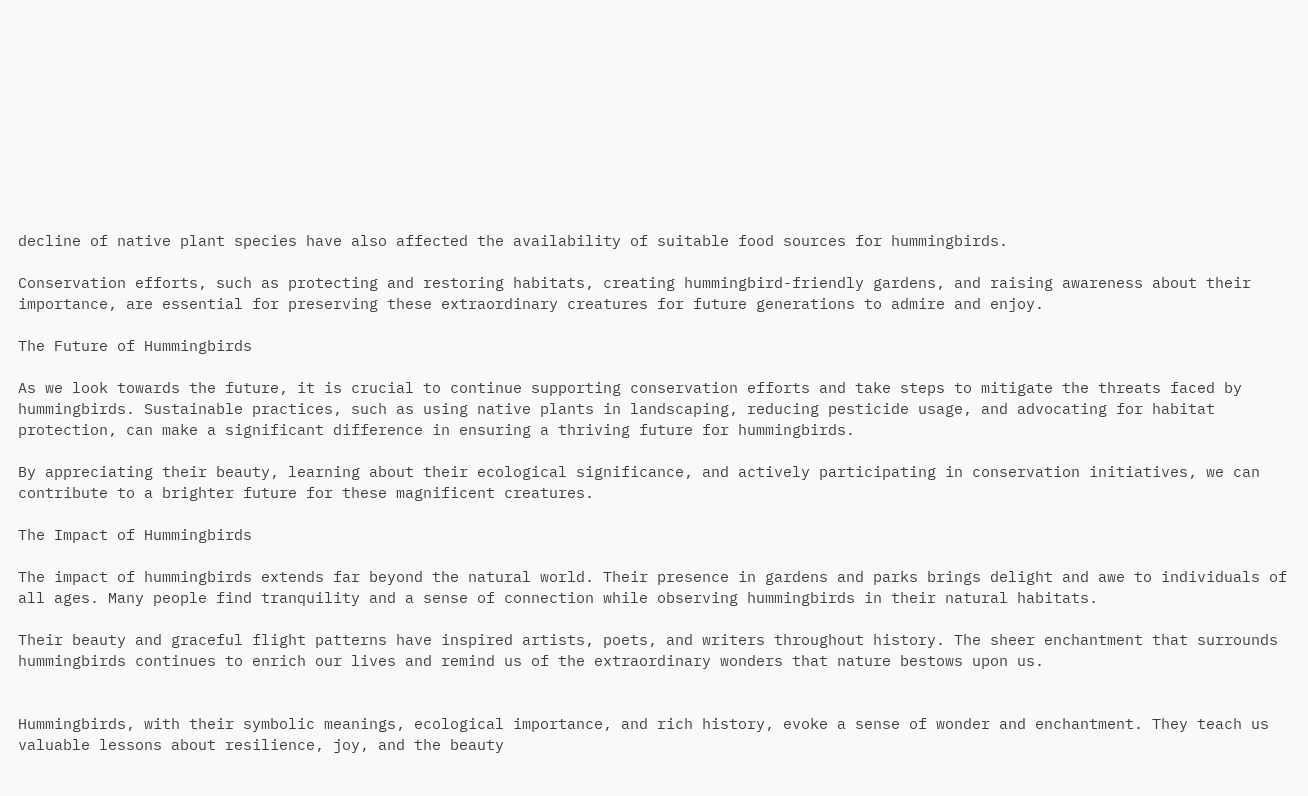decline of native plant species have also affected the availability of suitable food sources for hummingbirds.

Conservation efforts, such as protecting and restoring habitats, creating hummingbird-friendly gardens, and raising awareness about their importance, are essential for preserving these extraordinary creatures for future generations to admire and enjoy.

The Future of Hummingbirds

As we look towards the future, it is crucial to continue supporting conservation efforts and take steps to mitigate the threats faced by hummingbirds. Sustainable practices, such as using native plants in landscaping, reducing pesticide usage, and advocating for habitat protection, can make a significant difference in ensuring a thriving future for hummingbirds.

By appreciating their beauty, learning about their ecological significance, and actively participating in conservation initiatives, we can contribute to a brighter future for these magnificent creatures.

The Impact of Hummingbirds

The impact of hummingbirds extends far beyond the natural world. Their presence in gardens and parks brings delight and awe to individuals of all ages. Many people find tranquility and a sense of connection while observing hummingbirds in their natural habitats.

Their beauty and graceful flight patterns have inspired artists, poets, and writers throughout history. The sheer enchantment that surrounds hummingbirds continues to enrich our lives and remind us of the extraordinary wonders that nature bestows upon us.


Hummingbirds, with their symbolic meanings, ecological importance, and rich history, evoke a sense of wonder and enchantment. They teach us valuable lessons about resilience, joy, and the beauty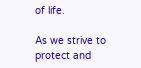of life.

As we strive to protect and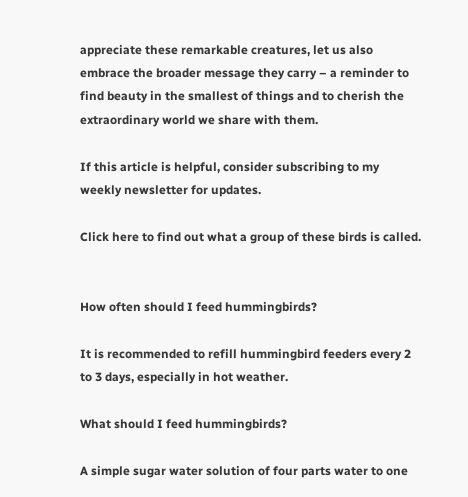appreciate these remarkable creatures, let us also embrace the broader message they carry – a reminder to find beauty in the smallest of things and to cherish the extraordinary world we share with them.

If this article is helpful, consider subscribing to my weekly newsletter for updates.

Click here to find out what a group of these birds is called.


How often should I feed hummingbirds?

It is recommended to refill hummingbird feeders every 2 to 3 days, especially in hot weather.

What should I feed hummingbirds?

A simple sugar water solution of four parts water to one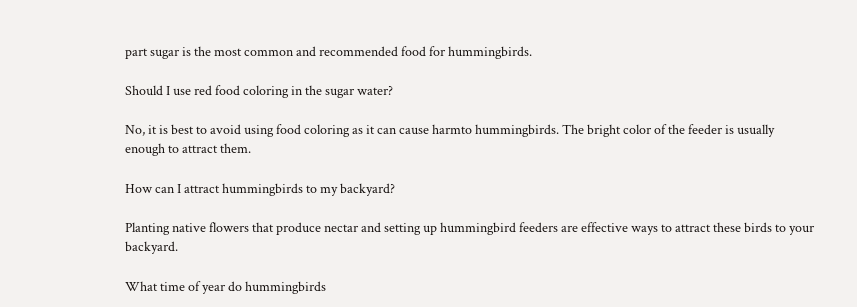part sugar is the most common and recommended food for hummingbirds.

Should I use red food coloring in the sugar water?

No, it is best to avoid using food coloring as it can cause harmto hummingbirds. The bright color of the feeder is usually enough to attract them.

How can I attract hummingbirds to my backyard?

Planting native flowers that produce nectar and setting up hummingbird feeders are effective ways to attract these birds to your backyard.

What time of year do hummingbirds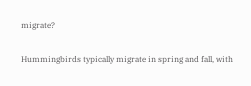migrate?

Hummingbirds typically migrate in spring and fall, with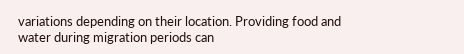variations depending on their location. Providing food and water during migration periods can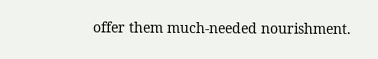offer them much-needed nourishment.